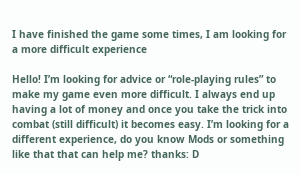I have finished the game some times, I am looking for a more difficult experience

Hello! I’m looking for advice or “role-playing rules” to make my game even more difficult. I always end up having a lot of money and once you take the trick into combat (still difficult) it becomes easy. I’m looking for a different experience, do you know Mods or something like that that can help me? thanks: D